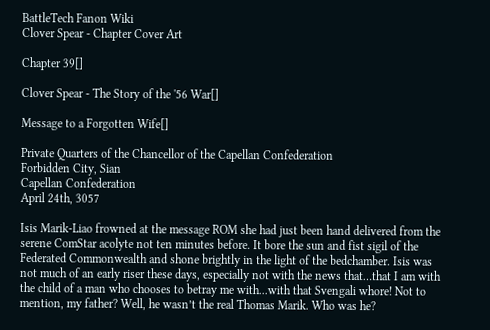BattleTech Fanon Wiki
Clover Spear - Chapter Cover Art

Chapter 39[]

Clover Spear - The Story of the '56 War[]

Message to a Forgotten Wife[]

Private Quarters of the Chancellor of the Capellan Confederation
Forbidden City, Sian
Capellan Confederation
April 24th, 3057

Isis Marik-Liao frowned at the message ROM she had just been hand delivered from the serene ComStar acolyte not ten minutes before. It bore the sun and fist sigil of the Federated Commonwealth and shone brightly in the light of the bedchamber. Isis was not much of an early riser these days, especially not with the news that…that I am with the child of a man who chooses to betray me with...with that Svengali whore! Not to mention, my father? Well, he wasn’t the real Thomas Marik. Who was he?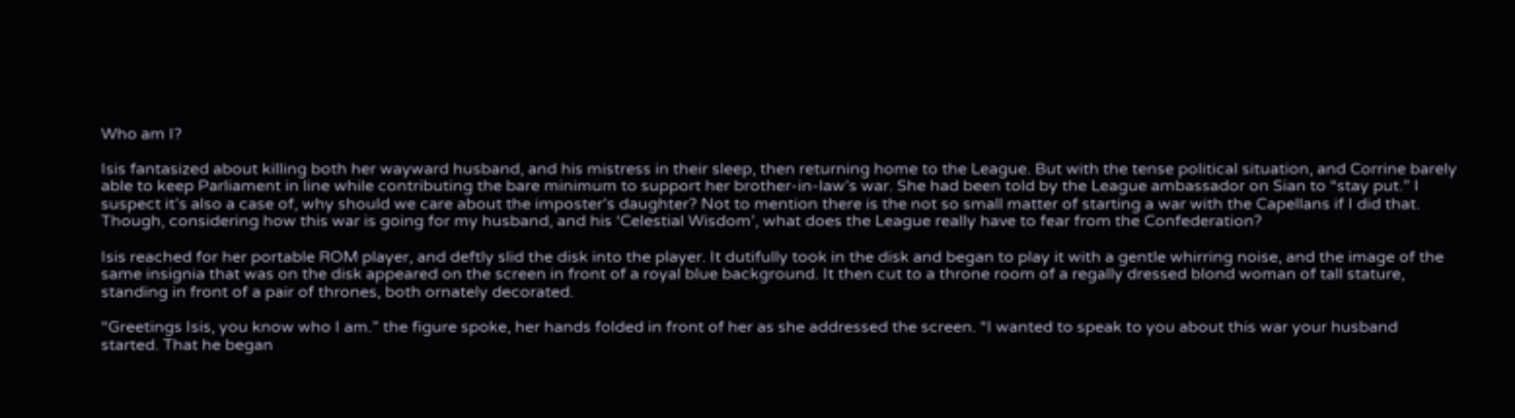Who am I?

Isis fantasized about killing both her wayward husband, and his mistress in their sleep, then returning home to the League. But with the tense political situation, and Corrine barely able to keep Parliament in line while contributing the bare minimum to support her brother-in-law’s war. She had been told by the League ambassador on Sian to “stay put.” I suspect it’s also a case of, why should we care about the imposter’s daughter? Not to mention there is the not so small matter of starting a war with the Capellans if I did that. Though, considering how this war is going for my husband, and his ‘Celestial Wisdom’, what does the League really have to fear from the Confederation?

Isis reached for her portable ROM player, and deftly slid the disk into the player. It dutifully took in the disk and began to play it with a gentle whirring noise, and the image of the same insignia that was on the disk appeared on the screen in front of a royal blue background. It then cut to a throne room of a regally dressed blond woman of tall stature, standing in front of a pair of thrones, both ornately decorated.

“Greetings Isis, you know who I am.” the figure spoke, her hands folded in front of her as she addressed the screen. “I wanted to speak to you about this war your husband started. That he began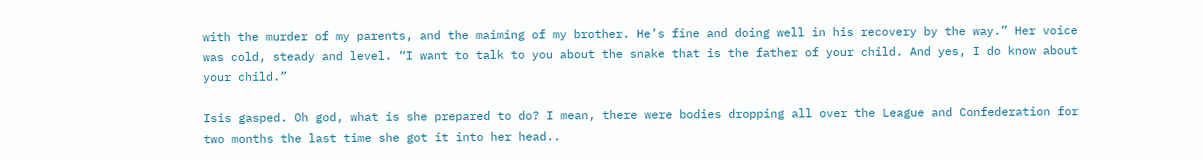with the murder of my parents, and the maiming of my brother. He’s fine and doing well in his recovery by the way.” Her voice was cold, steady and level. “I want to talk to you about the snake that is the father of your child. And yes, I do know about your child.”

Isis gasped. Oh god, what is she prepared to do? I mean, there were bodies dropping all over the League and Confederation for two months the last time she got it into her head..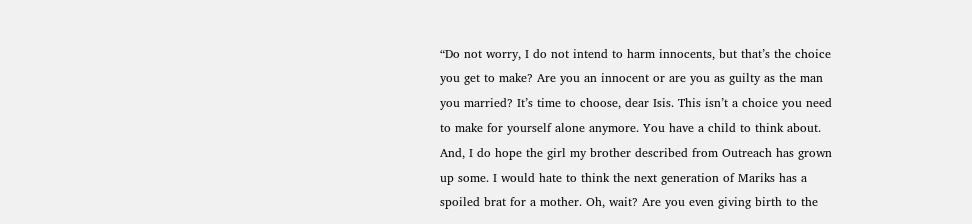“Do not worry, I do not intend to harm innocents, but that’s the choice you get to make? Are you an innocent or are you as guilty as the man you married? It’s time to choose, dear Isis. This isn’t a choice you need to make for yourself alone anymore. You have a child to think about. And, I do hope the girl my brother described from Outreach has grown up some. I would hate to think the next generation of Mariks has a spoiled brat for a mother. Oh, wait? Are you even giving birth to the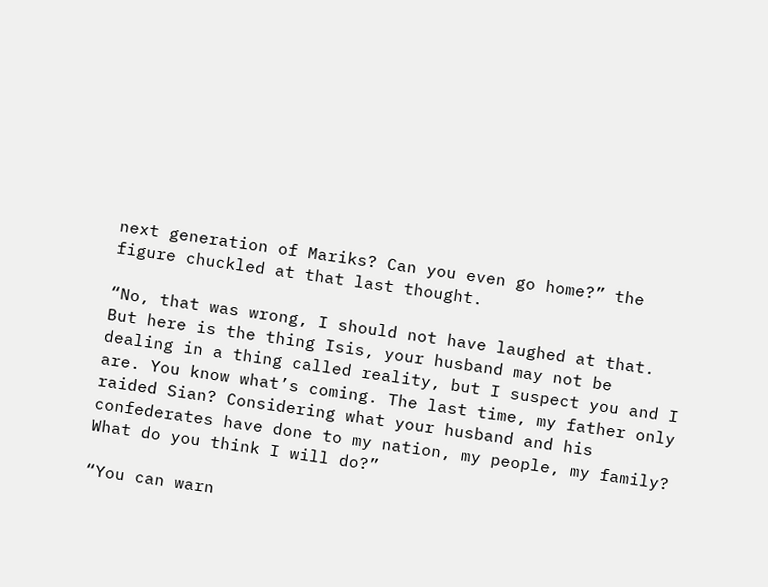next generation of Mariks? Can you even go home?” the figure chuckled at that last thought.

“No, that was wrong, I should not have laughed at that. But here is the thing Isis, your husband may not be dealing in a thing called reality, but I suspect you and I are. You know what’s coming. The last time, my father only raided Sian? Considering what your husband and his confederates have done to my nation, my people, my family? What do you think I will do?”

“You can warn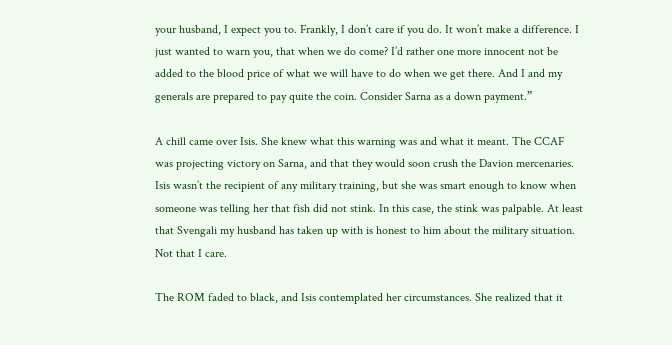your husband, I expect you to. Frankly, I don’t care if you do. It won’t make a difference. I just wanted to warn you, that when we do come? I’d rather one more innocent not be added to the blood price of what we will have to do when we get there. And I and my generals are prepared to pay quite the coin. Consider Sarna as a down payment.”

A chill came over Isis. She knew what this warning was and what it meant. The CCAF was projecting victory on Sarna, and that they would soon crush the Davion mercenaries. Isis wasn’t the recipient of any military training, but she was smart enough to know when someone was telling her that fish did not stink. In this case, the stink was palpable. At least that Svengali my husband has taken up with is honest to him about the military situation. Not that I care.

The ROM faded to black, and Isis contemplated her circumstances. She realized that it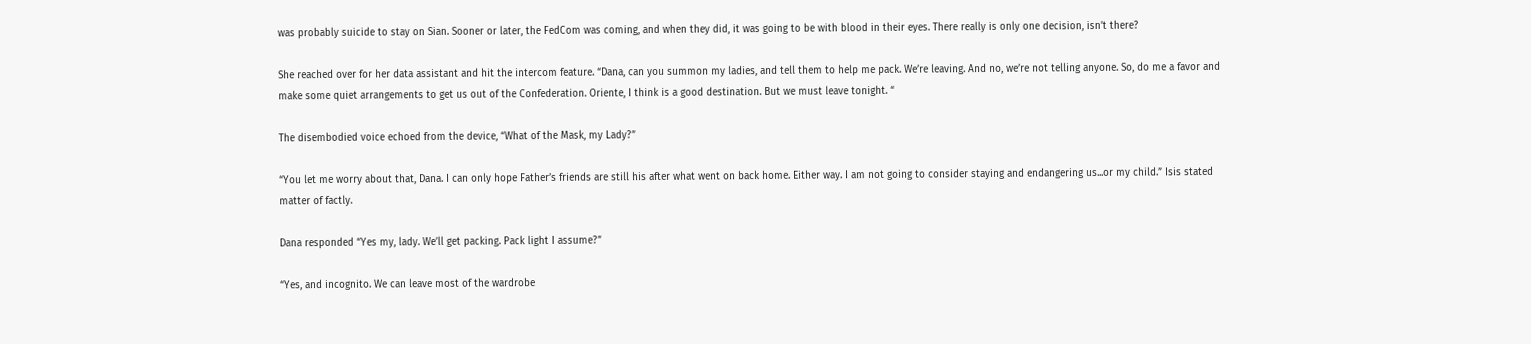was probably suicide to stay on Sian. Sooner or later, the FedCom was coming, and when they did, it was going to be with blood in their eyes. There really is only one decision, isn’t there?

She reached over for her data assistant and hit the intercom feature. “Dana, can you summon my ladies, and tell them to help me pack. We’re leaving. And no, we’re not telling anyone. So, do me a favor and make some quiet arrangements to get us out of the Confederation. Oriente, I think is a good destination. But we must leave tonight. “

The disembodied voice echoed from the device, “What of the Mask, my Lady?”

“You let me worry about that, Dana. I can only hope Father’s friends are still his after what went on back home. Either way. I am not going to consider staying and endangering us...or my child.” Isis stated matter of factly.

Dana responded “Yes my, lady. We’ll get packing. Pack light I assume?”

“Yes, and incognito. We can leave most of the wardrobe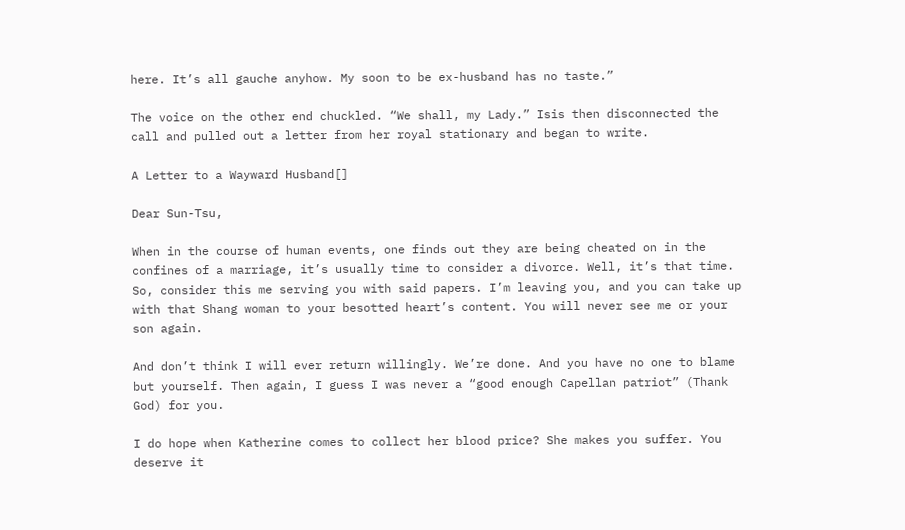here. It’s all gauche anyhow. My soon to be ex-husband has no taste.”

The voice on the other end chuckled. “We shall, my Lady.” Isis then disconnected the call and pulled out a letter from her royal stationary and began to write.

A Letter to a Wayward Husband[]

Dear Sun-Tsu,

When in the course of human events, one finds out they are being cheated on in the confines of a marriage, it’s usually time to consider a divorce. Well, it’s that time. So, consider this me serving you with said papers. I’m leaving you, and you can take up with that Shang woman to your besotted heart’s content. You will never see me or your son again.

And don’t think I will ever return willingly. We’re done. And you have no one to blame but yourself. Then again, I guess I was never a “good enough Capellan patriot” (Thank God) for you.

I do hope when Katherine comes to collect her blood price? She makes you suffer. You deserve it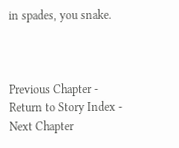in spades, you snake.



Previous Chapter - Return to Story Index - Next Chapter